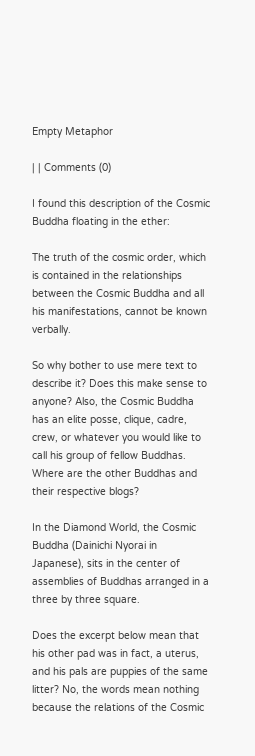Empty Metaphor

| | Comments (0)

I found this description of the Cosmic Buddha floating in the ether:

The truth of the cosmic order, which is contained in the relationships between the Cosmic Buddha and all his manifestations, cannot be known verbally.

So why bother to use mere text to describe it? Does this make sense to anyone? Also, the Cosmic Buddha has an elite posse, clique, cadre, crew, or whatever you would like to call his group of fellow Buddhas. Where are the other Buddhas and their respective blogs?

In the Diamond World, the Cosmic Buddha (Dainichi Nyorai in Japanese), sits in the center of assemblies of Buddhas arranged in a three by three square.

Does the excerpt below mean that his other pad was in fact, a uterus, and his pals are puppies of the same litter? No, the words mean nothing because the relations of the Cosmic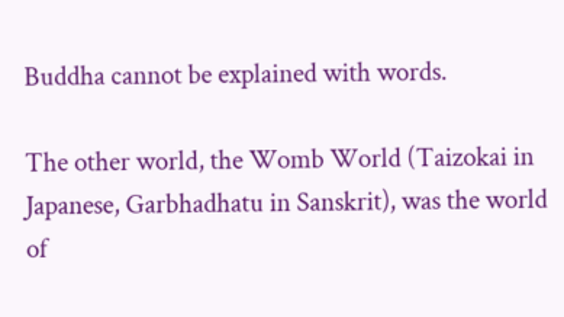Buddha cannot be explained with words.

The other world, the Womb World (Taizokai in Japanese, Garbhadhatu in Sanskrit), was the world of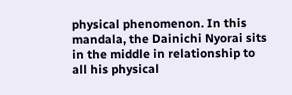physical phenomenon. In this mandala, the Dainichi Nyorai sits in the middle in relationship to all his physical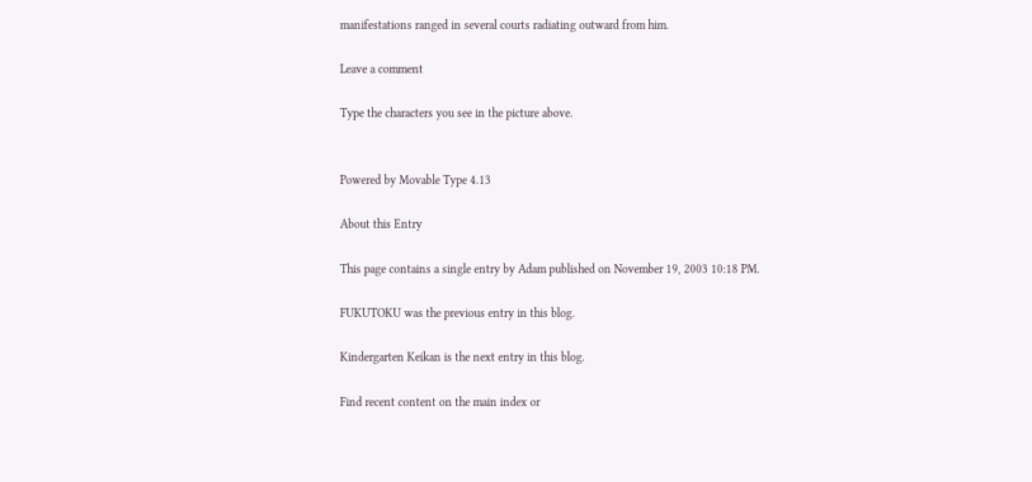manifestations ranged in several courts radiating outward from him.

Leave a comment

Type the characters you see in the picture above.


Powered by Movable Type 4.13

About this Entry

This page contains a single entry by Adam published on November 19, 2003 10:18 PM.

FUKUTOKU was the previous entry in this blog.

Kindergarten Keikan is the next entry in this blog.

Find recent content on the main index or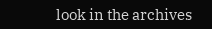look in the archives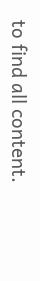to find all content.